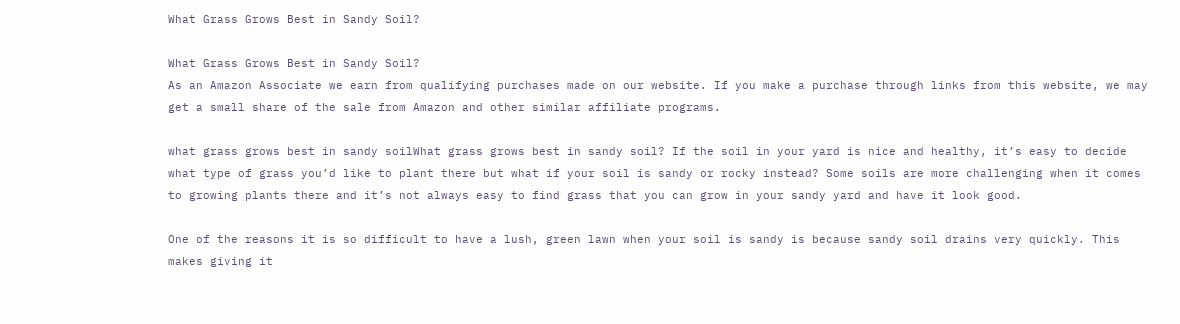What Grass Grows Best in Sandy Soil?

What Grass Grows Best in Sandy Soil?
As an Amazon Associate we earn from qualifying purchases made on our website. If you make a purchase through links from this website, we may get a small share of the sale from Amazon and other similar affiliate programs.

what grass grows best in sandy soilWhat grass grows best in sandy soil? If the soil in your yard is nice and healthy, it’s easy to decide what type of grass you’d like to plant there but what if your soil is sandy or rocky instead? Some soils are more challenging when it comes to growing plants there and it’s not always easy to find grass that you can grow in your sandy yard and have it look good.

One of the reasons it is so difficult to have a lush, green lawn when your soil is sandy is because sandy soil drains very quickly. This makes giving it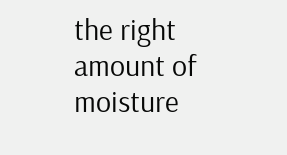the right amount of moisture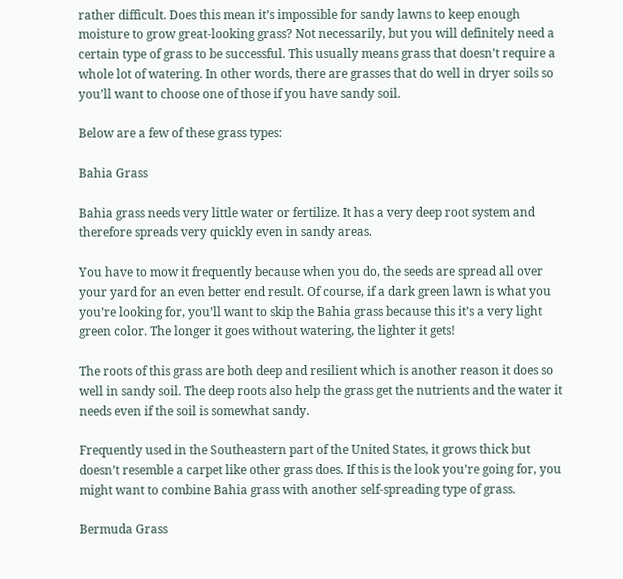rather difficult. Does this mean it’s impossible for sandy lawns to keep enough moisture to grow great-looking grass? Not necessarily, but you will definitely need a certain type of grass to be successful. This usually means grass that doesn’t require a whole lot of watering. In other words, there are grasses that do well in dryer soils so you’ll want to choose one of those if you have sandy soil.

Below are a few of these grass types:

Bahia Grass

Bahia grass needs very little water or fertilize. It has a very deep root system and therefore spreads very quickly even in sandy areas.

You have to mow it frequently because when you do, the seeds are spread all over your yard for an even better end result. Of course, if a dark green lawn is what you you’re looking for, you’ll want to skip the Bahia grass because this it’s a very light green color. The longer it goes without watering, the lighter it gets!

The roots of this grass are both deep and resilient which is another reason it does so well in sandy soil. The deep roots also help the grass get the nutrients and the water it needs even if the soil is somewhat sandy.

Frequently used in the Southeastern part of the United States, it grows thick but doesn’t resemble a carpet like other grass does. If this is the look you’re going for, you might want to combine Bahia grass with another self-spreading type of grass.

Bermuda Grass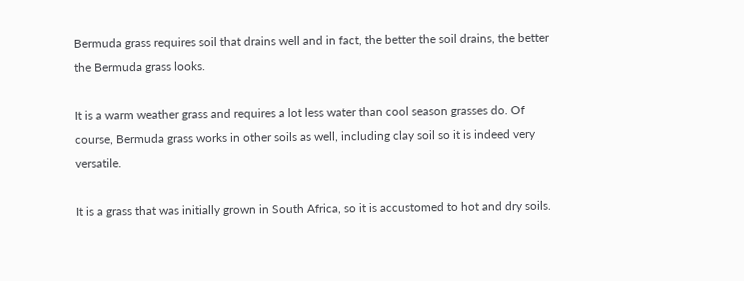Bermuda grass requires soil that drains well and in fact, the better the soil drains, the better the Bermuda grass looks.

It is a warm weather grass and requires a lot less water than cool season grasses do. Of course, Bermuda grass works in other soils as well, including clay soil so it is indeed very versatile.

It is a grass that was initially grown in South Africa, so it is accustomed to hot and dry soils.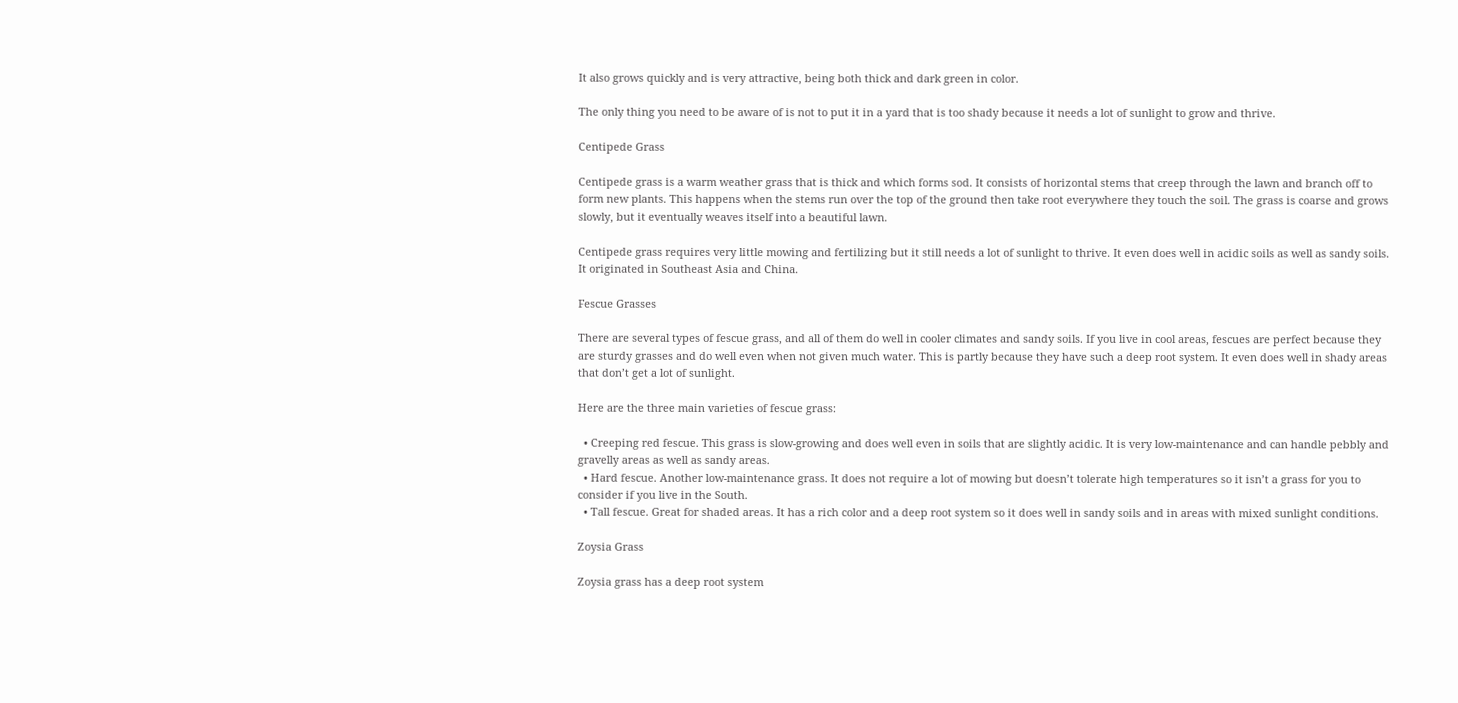It also grows quickly and is very attractive, being both thick and dark green in color.

The only thing you need to be aware of is not to put it in a yard that is too shady because it needs a lot of sunlight to grow and thrive.

Centipede Grass

Centipede grass is a warm weather grass that is thick and which forms sod. It consists of horizontal stems that creep through the lawn and branch off to form new plants. This happens when the stems run over the top of the ground then take root everywhere they touch the soil. The grass is coarse and grows slowly, but it eventually weaves itself into a beautiful lawn.

Centipede grass requires very little mowing and fertilizing but it still needs a lot of sunlight to thrive. It even does well in acidic soils as well as sandy soils. It originated in Southeast Asia and China.

Fescue Grasses

There are several types of fescue grass, and all of them do well in cooler climates and sandy soils. If you live in cool areas, fescues are perfect because they are sturdy grasses and do well even when not given much water. This is partly because they have such a deep root system. It even does well in shady areas that don’t get a lot of sunlight.

Here are the three main varieties of fescue grass:

  • Creeping red fescue. This grass is slow-growing and does well even in soils that are slightly acidic. It is very low-maintenance and can handle pebbly and gravelly areas as well as sandy areas.
  • Hard fescue. Another low-maintenance grass. It does not require a lot of mowing but doesn’t tolerate high temperatures so it isn’t a grass for you to consider if you live in the South.
  • Tall fescue. Great for shaded areas. It has a rich color and a deep root system so it does well in sandy soils and in areas with mixed sunlight conditions.

Zoysia Grass

Zoysia grass has a deep root system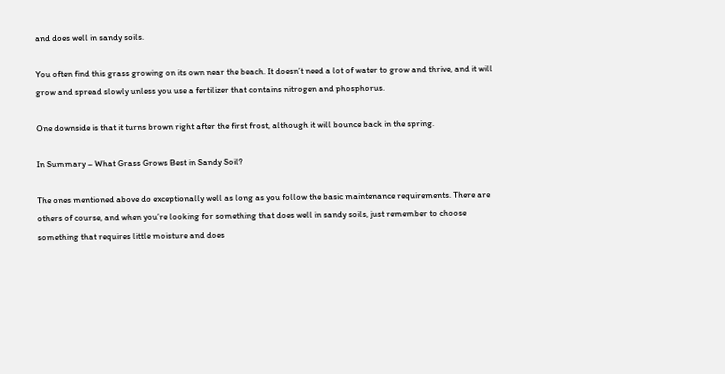and does well in sandy soils.

You often find this grass growing on its own near the beach. It doesn’t need a lot of water to grow and thrive, and it will grow and spread slowly unless you use a fertilizer that contains nitrogen and phosphorus.

One downside is that it turns brown right after the first frost, although it will bounce back in the spring.

In Summary – What Grass Grows Best in Sandy Soil?

The ones mentioned above do exceptionally well as long as you follow the basic maintenance requirements. There are others of course, and when you’re looking for something that does well in sandy soils, just remember to choose something that requires little moisture and does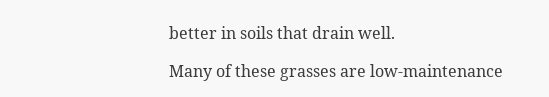better in soils that drain well.

Many of these grasses are low-maintenance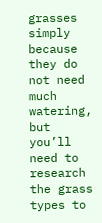grasses simply because they do not need much watering, but you’ll need to research the grass types to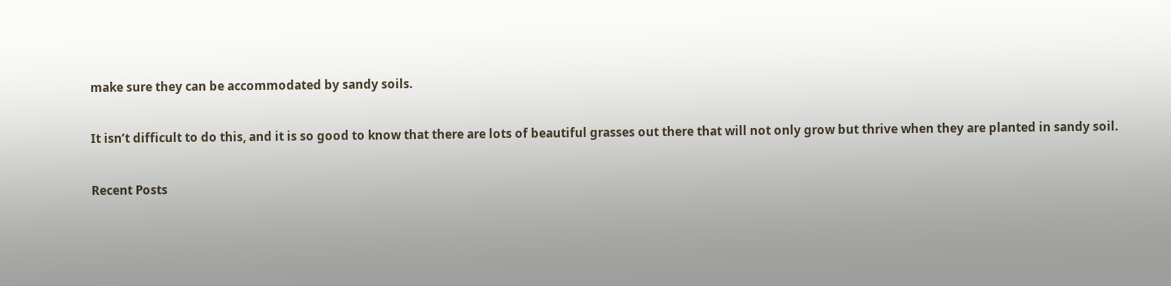make sure they can be accommodated by sandy soils.

It isn’t difficult to do this, and it is so good to know that there are lots of beautiful grasses out there that will not only grow but thrive when they are planted in sandy soil.

Recent Posts